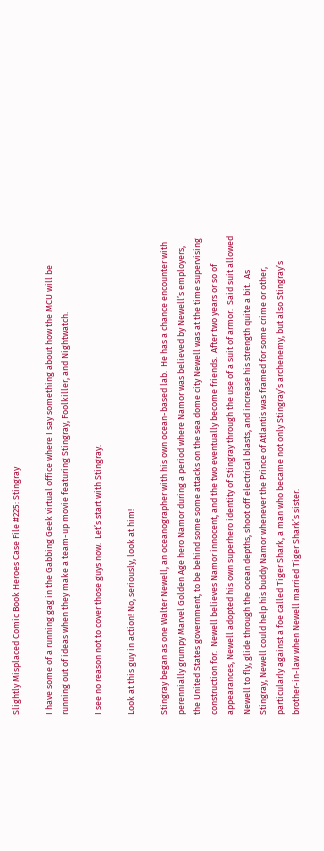Slightly Misplaced Comic Book Heroes Case File #225: Stingray

I have some of a running gag in the Gabbing Geek virtual office where I say something about how the MCU will be running out of ideas when they make a team-up movie featuring Stingray, Foolkiller, and Nightwatch.

I see no reason not to cover those guys now.  Let’s start with Stingray.

Look at this guy in action! No, seriously, look at him!

Stingray began as one Walter Newell, an oceanographer with his own ocean-based lab.  He has a chance encounter with perennially grumpy Marvel Golden Age hero Namor during a period where Namor was believed by Newell’s employers, the United States government, to be behind some some attacks on the sea dome city Newell was at the time supervising construction for.  Newell believes Namor innocent, and the two eventually become friends.  After two years or so of appearances, Newell adopted his own superhero identity of Stingray through the use of a suit of armor.  Said suit allowed Newell to fly, glide through the ocean depths, shoot off electrical blasts, and increase his strength quite a bit.  As Stingray, Newell could help his buddy Namor whenever the Prince of Atlantis was framed for some crime or other, particularly against a foe called Tiger Shark, a man who became not only Stingray’s archenemy, but also Stingray’s brother-in-law when Newell married Tiger Shark’s sister.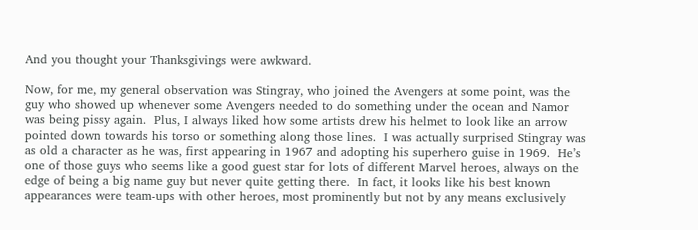And you thought your Thanksgivings were awkward.

Now, for me, my general observation was Stingray, who joined the Avengers at some point, was the guy who showed up whenever some Avengers needed to do something under the ocean and Namor was being pissy again.  Plus, I always liked how some artists drew his helmet to look like an arrow pointed down towards his torso or something along those lines.  I was actually surprised Stingray was as old a character as he was, first appearing in 1967 and adopting his superhero guise in 1969.  He’s one of those guys who seems like a good guest star for lots of different Marvel heroes, always on the edge of being a big name guy but never quite getting there.  In fact, it looks like his best known appearances were team-ups with other heroes, most prominently but not by any means exclusively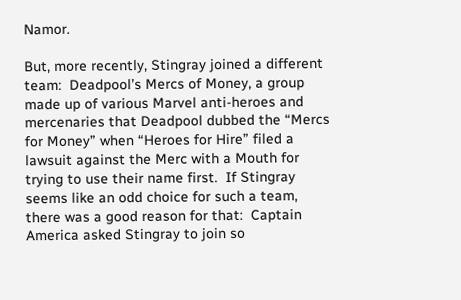Namor.

But, more recently, Stingray joined a different team:  Deadpool’s Mercs of Money, a group made up of various Marvel anti-heroes and mercenaries that Deadpool dubbed the “Mercs for Money” when “Heroes for Hire” filed a lawsuit against the Merc with a Mouth for trying to use their name first.  If Stingray seems like an odd choice for such a team, there was a good reason for that:  Captain America asked Stingray to join so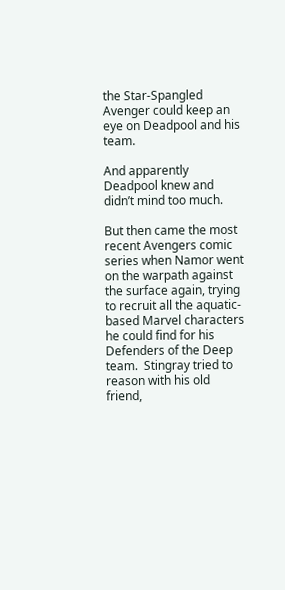the Star-Spangled Avenger could keep an eye on Deadpool and his team.

And apparently Deadpool knew and didn’t mind too much.

But then came the most recent Avengers comic series when Namor went on the warpath against the surface again, trying to recruit all the aquatic-based Marvel characters he could find for his Defenders of the Deep team.  Stingray tried to reason with his old friend,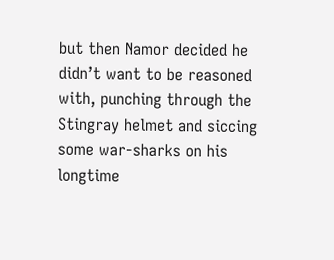but then Namor decided he didn’t want to be reasoned with, punching through the Stingray helmet and siccing some war-sharks on his longtime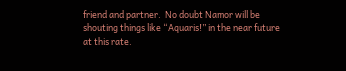friend and partner.  No doubt Namor will be shouting things like “Aquaris!” in the near future at this rate.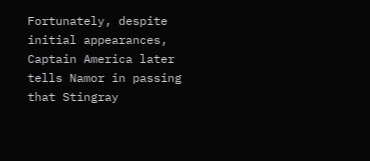Fortunately, despite initial appearances, Captain America later tells Namor in passing that Stingray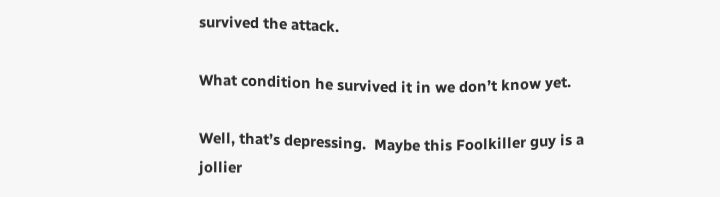survived the attack.

What condition he survived it in we don’t know yet.

Well, that’s depressing.  Maybe this Foolkiller guy is a jollier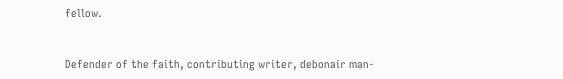fellow.


Defender of the faith, contributing writer, debonair man-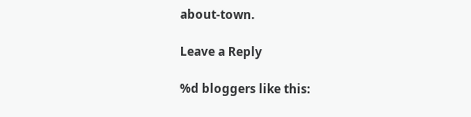about-town.

Leave a Reply

%d bloggers like this: